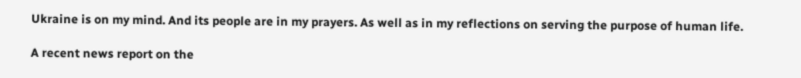Ukraine is on my mind. And its people are in my prayers. As well as in my reflections on serving the purpose of human life.

A recent news report on the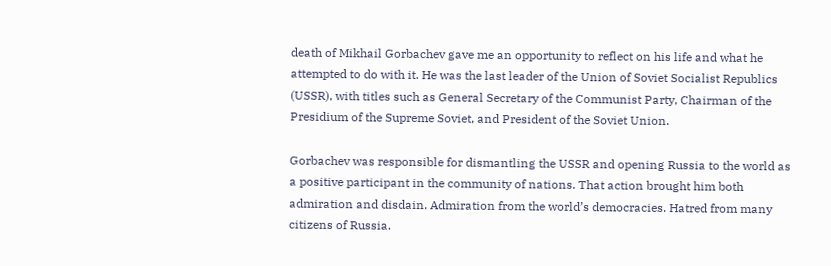death of Mikhail Gorbachev gave me an opportunity to reflect on his life and what he attempted to do with it. He was the last leader of the Union of Soviet Socialist Republics (USSR), with titles such as General Secretary of the Communist Party, Chairman of the Presidium of the Supreme Soviet, and President of the Soviet Union.

Gorbachev was responsible for dismantling the USSR and opening Russia to the world as a positive participant in the community of nations. That action brought him both admiration and disdain. Admiration from the world’s democracies. Hatred from many citizens of Russia.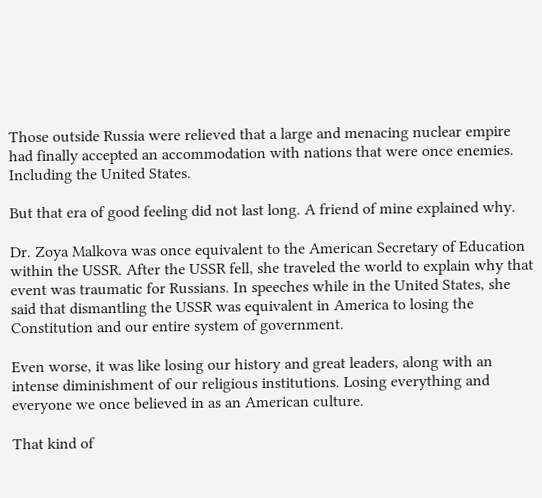Those outside Russia were relieved that a large and menacing nuclear empire had finally accepted an accommodation with nations that were once enemies. Including the United States.

But that era of good feeling did not last long. A friend of mine explained why.

Dr. Zoya Malkova was once equivalent to the American Secretary of Education within the USSR. After the USSR fell, she traveled the world to explain why that event was traumatic for Russians. In speeches while in the United States, she said that dismantling the USSR was equivalent in America to losing the Constitution and our entire system of government.

Even worse, it was like losing our history and great leaders, along with an intense diminishment of our religious institutions. Losing everything and everyone we once believed in as an American culture.

That kind of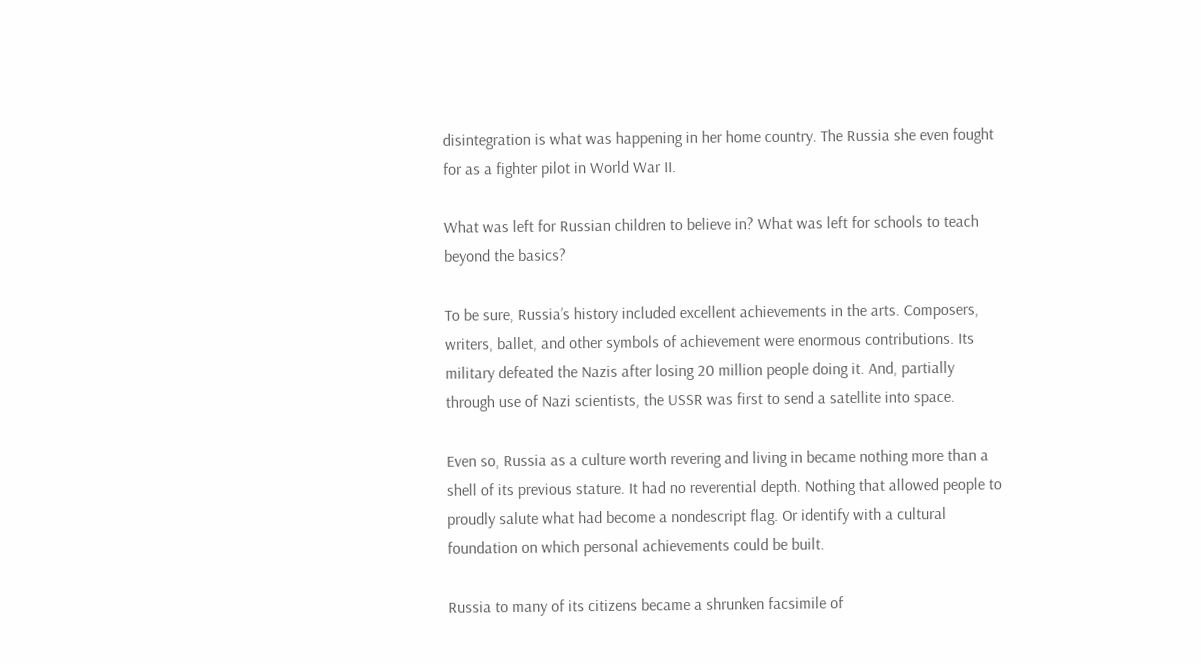disintegration is what was happening in her home country. The Russia she even fought for as a fighter pilot in World War II.

What was left for Russian children to believe in? What was left for schools to teach beyond the basics?

To be sure, Russia’s history included excellent achievements in the arts. Composers, writers, ballet, and other symbols of achievement were enormous contributions. Its military defeated the Nazis after losing 20 million people doing it. And, partially through use of Nazi scientists, the USSR was first to send a satellite into space.

Even so, Russia as a culture worth revering and living in became nothing more than a shell of its previous stature. It had no reverential depth. Nothing that allowed people to proudly salute what had become a nondescript flag. Or identify with a cultural foundation on which personal achievements could be built.

Russia to many of its citizens became a shrunken facsimile of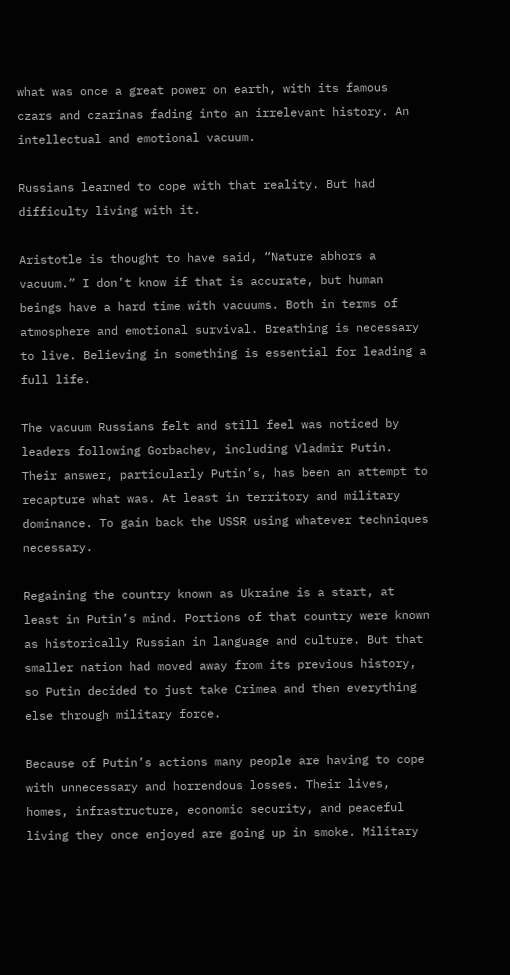what was once a great power on earth, with its famous czars and czarinas fading into an irrelevant history. An intellectual and emotional vacuum.

Russians learned to cope with that reality. But had difficulty living with it.

Aristotle is thought to have said, “Nature abhors a vacuum.” I don’t know if that is accurate, but human beings have a hard time with vacuums. Both in terms of atmosphere and emotional survival. Breathing is necessary to live. Believing in something is essential for leading a full life.

The vacuum Russians felt and still feel was noticed by leaders following Gorbachev, including Vladmir Putin. Their answer, particularly Putin’s, has been an attempt to recapture what was. At least in territory and military dominance. To gain back the USSR using whatever techniques necessary.

Regaining the country known as Ukraine is a start, at least in Putin’s mind. Portions of that country were known as historically Russian in language and culture. But that smaller nation had moved away from its previous history, so Putin decided to just take Crimea and then everything else through military force.

Because of Putin’s actions many people are having to cope with unnecessary and horrendous losses. Their lives, homes, infrastructure, economic security, and peaceful living they once enjoyed are going up in smoke. Military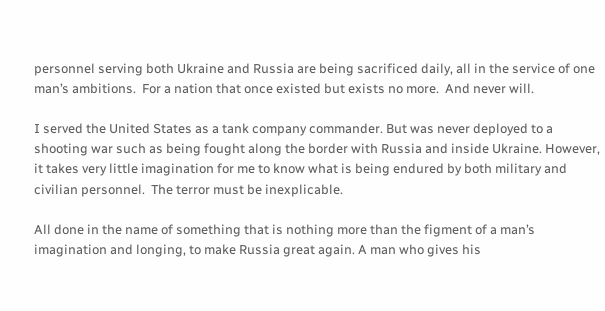personnel serving both Ukraine and Russia are being sacrificed daily, all in the service of one man’s ambitions.  For a nation that once existed but exists no more.  And never will.

I served the United States as a tank company commander. But was never deployed to a shooting war such as being fought along the border with Russia and inside Ukraine. However, it takes very little imagination for me to know what is being endured by both military and civilian personnel.  The terror must be inexplicable.

All done in the name of something that is nothing more than the figment of a man’s imagination and longing, to make Russia great again. A man who gives his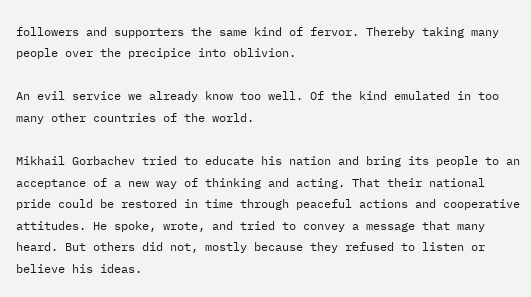followers and supporters the same kind of fervor. Thereby taking many people over the precipice into oblivion.

An evil service we already know too well. Of the kind emulated in too many other countries of the world.

Mikhail Gorbachev tried to educate his nation and bring its people to an acceptance of a new way of thinking and acting. That their national pride could be restored in time through peaceful actions and cooperative attitudes. He spoke, wrote, and tried to convey a message that many heard. But others did not, mostly because they refused to listen or believe his ideas.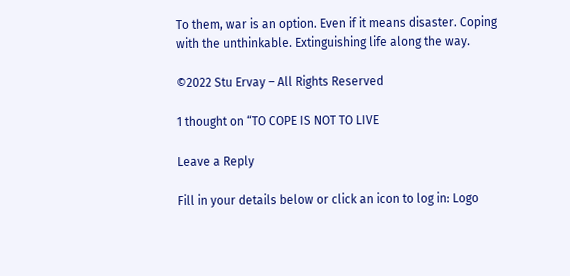To them, war is an option. Even if it means disaster. Coping with the unthinkable. Extinguishing life along the way.

©2022 Stu Ervay – All Rights Reserved

1 thought on “TO COPE IS NOT TO LIVE

Leave a Reply

Fill in your details below or click an icon to log in: Logo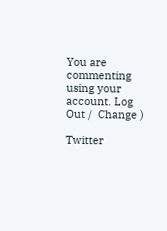You are commenting using your account. Log Out /  Change )

Twitter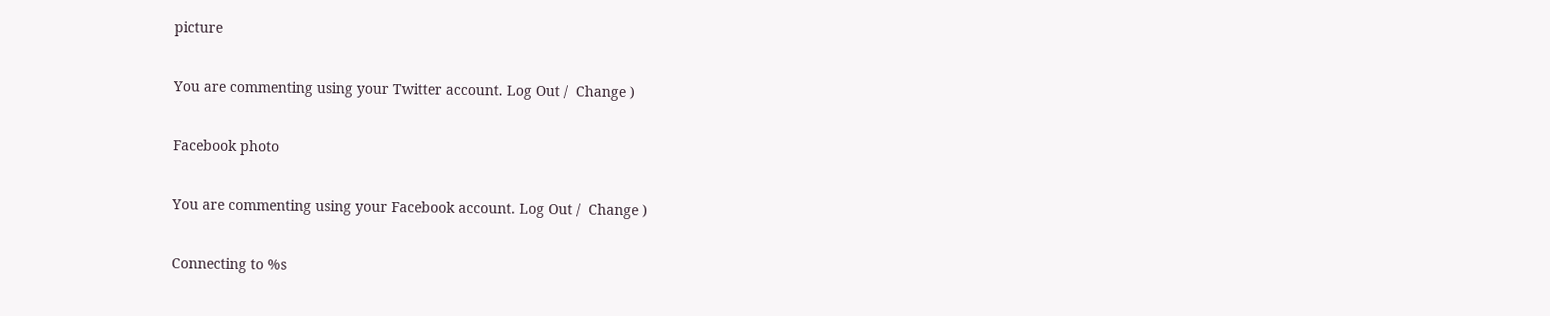picture

You are commenting using your Twitter account. Log Out /  Change )

Facebook photo

You are commenting using your Facebook account. Log Out /  Change )

Connecting to %s